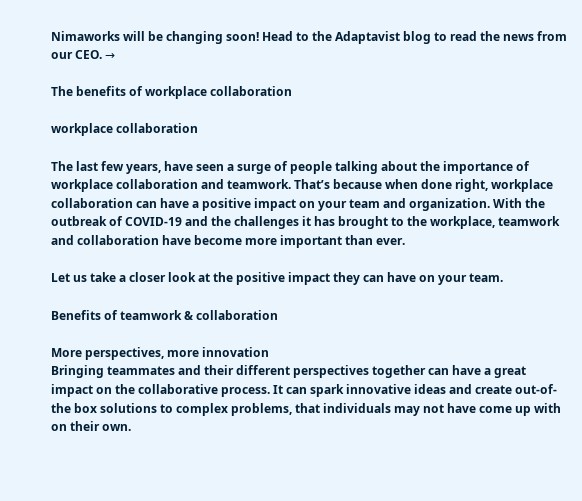Nimaworks will be changing soon! Head to the Adaptavist blog to read the news from our CEO. →

The benefits of workplace collaboration

workplace collaboration

The last few years, have seen a surge of people talking about the importance of workplace collaboration and teamwork. That’s because when done right, workplace collaboration can have a positive impact on your team and organization. With the outbreak of COVID-19 and the challenges it has brought to the workplace, teamwork and collaboration have become more important than ever.

Let us take a closer look at the positive impact they can have on your team.

Benefits of teamwork & collaboration

More perspectives, more innovation
Bringing teammates and their different perspectives together can have a great impact on the collaborative process. It can spark innovative ideas and create out-of-the box solutions to complex problems, that individuals may not have come up with on their own.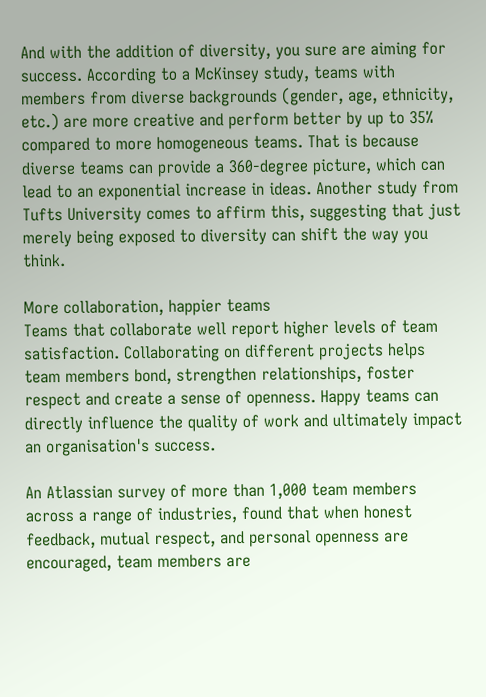And with the addition of diversity, you sure are aiming for success. According to a McKinsey study, teams with members from diverse backgrounds (gender, age, ethnicity, etc.) are more creative and perform better by up to 35% compared to more homogeneous teams. That is because diverse teams can provide a 360-degree picture, which can lead to an exponential increase in ideas. Another study from Tufts University comes to affirm this, suggesting that just merely being exposed to diversity can shift the way you think.

More collaboration, happier teams
Teams that collaborate well report higher levels of team satisfaction. Collaborating on different projects helps team members bond, strengthen relationships, foster respect and create a sense of openness. Happy teams can directly influence the quality of work and ultimately impact an organisation's success.

An Atlassian survey of more than 1,000 team members across a range of industries, found that when honest feedback, mutual respect, and personal openness are encouraged, team members are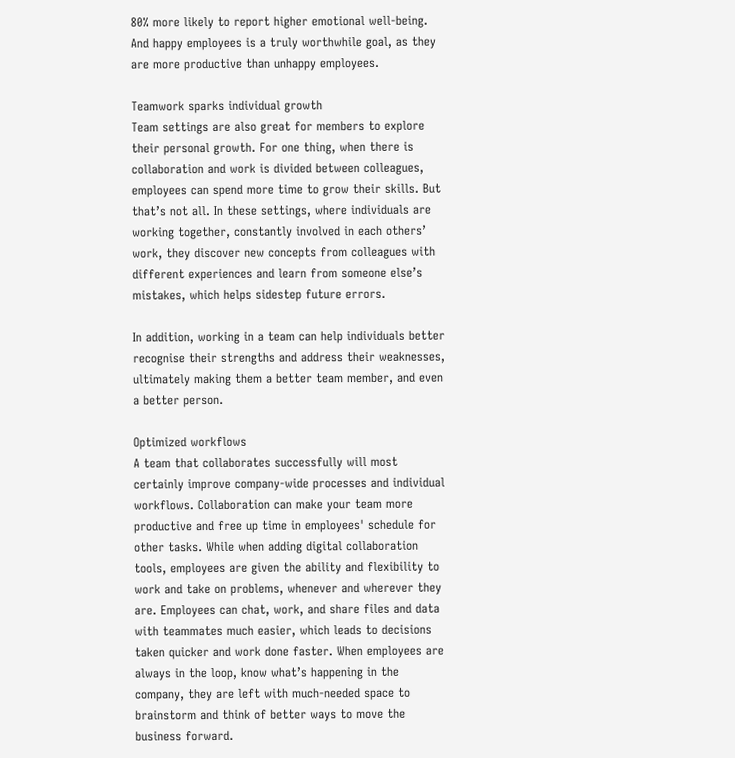80% more likely to report higher emotional well-being. And happy employees is a truly worthwhile goal, as they are more productive than unhappy employees.

Teamwork sparks individual growth
Team settings are also great for members to explore their personal growth. For one thing, when there is collaboration and work is divided between colleagues, employees can spend more time to grow their skills. But that’s not all. In these settings, where individuals are working together, constantly involved in each others’ work, they discover new concepts from colleagues with different experiences and learn from someone else’s mistakes, which helps sidestep future errors.

In addition, working in a team can help individuals better recognise their strengths and address their weaknesses, ultimately making them a better team member, and even a better person.

Optimized workflows
A team that collaborates successfully will most certainly improve company-wide processes and individual workflows. Collaboration can make your team more productive and free up time in employees' schedule for other tasks. While when adding digital collaboration tools, employees are given the ability and flexibility to work and take on problems, whenever and wherever they are. Employees can chat, work, and share files and data with teammates much easier, which leads to decisions taken quicker and work done faster. When employees are always in the loop, know what’s happening in the company, they are left with much-needed space to brainstorm and think of better ways to move the business forward.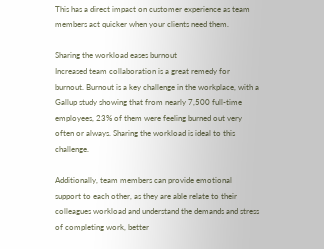This has a direct impact on customer experience as team members act quicker when your clients need them.

Sharing the workload eases burnout
Increased team collaboration is a great remedy for burnout. Burnout is a key challenge in the workplace, with a Gallup study showing that from nearly 7,500 full-time employees, 23% of them were feeling burned out very often or always. Sharing the workload is ideal to this challenge.

Additionally, team members can provide emotional support to each other, as they are able relate to their colleagues workload and understand the demands and stress of completing work, better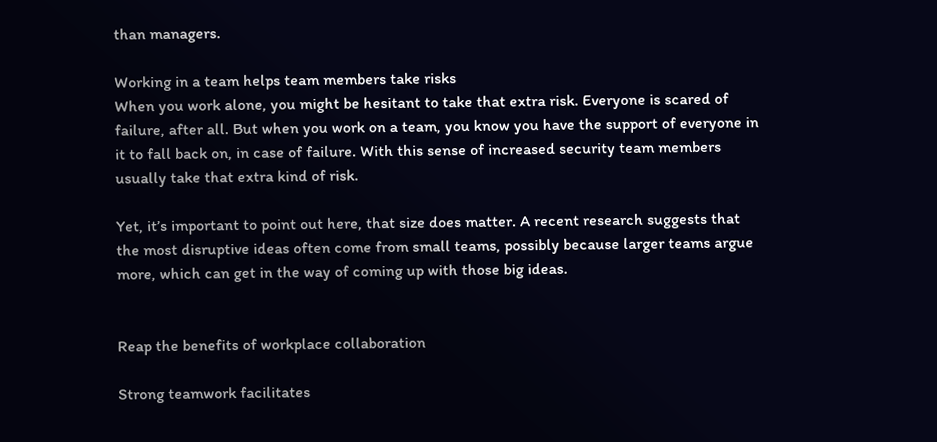than managers.

Working in a team helps team members take risks
When you work alone, you might be hesitant to take that extra risk. Everyone is scared of failure, after all. But when you work on a team, you know you have the support of everyone in it to fall back on, in case of failure. With this sense of increased security team members usually take that extra kind of risk.

Yet, it’s important to point out here, that size does matter. A recent research suggests that the most disruptive ideas often come from small teams, possibly because larger teams argue more, which can get in the way of coming up with those big ideas.


Reap the benefits of workplace collaboration

Strong teamwork facilitates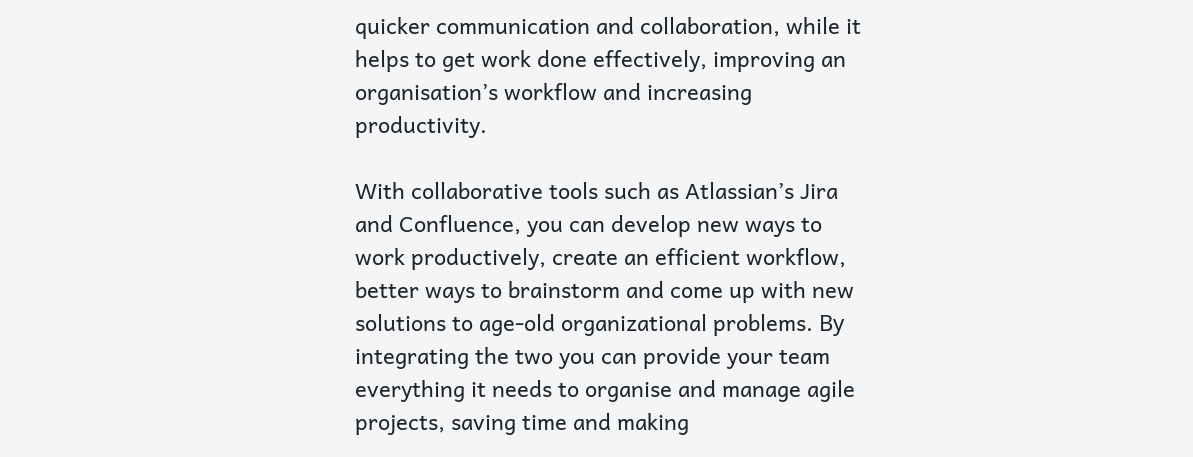quicker communication and collaboration, while it helps to get work done effectively, improving an organisation’s workflow and increasing productivity.

With collaborative tools such as Atlassian’s Jira and Confluence, you can develop new ways to work productively, create an efficient workflow, better ways to brainstorm and come up with new solutions to age-old organizational problems. Βy integrating the two you can provide your team everything it needs to organise and manage agile projects, saving time and making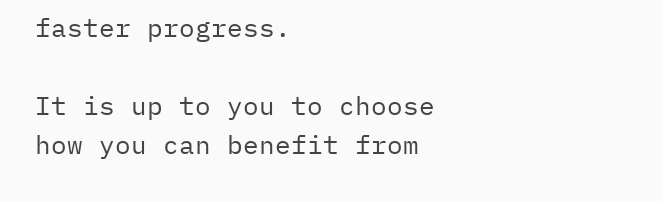faster progress.

It is up to you to choose how you can benefit from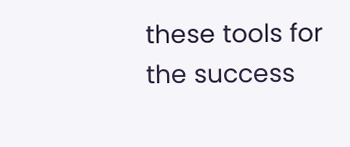these tools for the success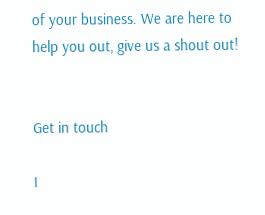of your business. We are here to help you out, give us a shout out!


Get in touch

I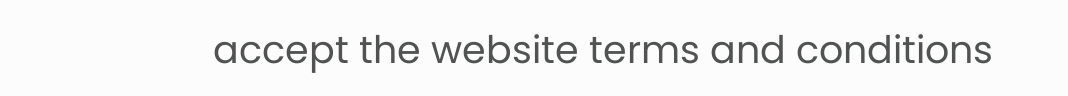accept the website terms and conditions